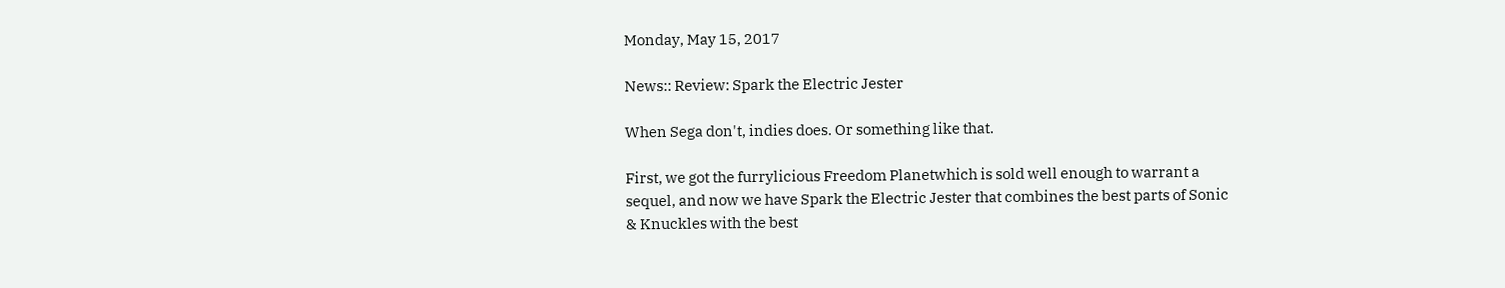Monday, May 15, 2017

News:: Review: Spark the Electric Jester

When Sega don't, indies does. Or something like that.

First, we got the furrylicious Freedom Planetwhich is sold well enough to warrant a sequel, and now we have Spark the Electric Jester that combines the best parts of Sonic & Knuckles with the best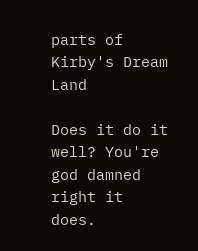parts of Kirby's Dream Land

Does it do it well? You're god damned right it does.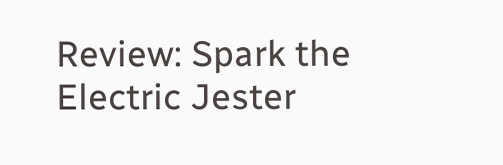Review: Spark the Electric Jester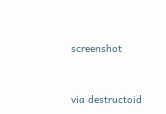screenshot


via destructoid